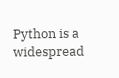Python is a widespread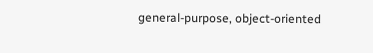general-purpose, object-oriented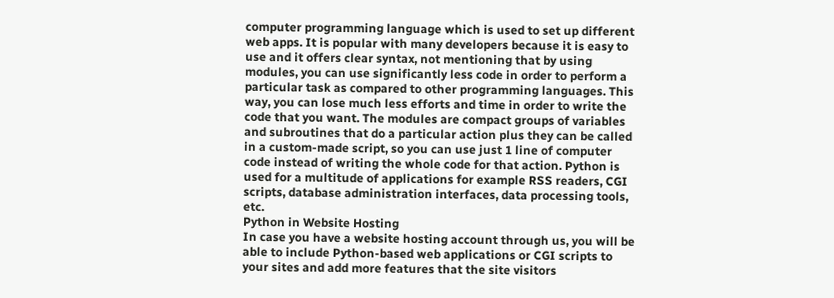computer programming language which is used to set up different web apps. It is popular with many developers because it is easy to use and it offers clear syntax, not mentioning that by using modules, you can use significantly less code in order to perform a particular task as compared to other programming languages. This way, you can lose much less efforts and time in order to write the code that you want. The modules are compact groups of variables and subroutines that do a particular action plus they can be called in a custom-made script, so you can use just 1 line of computer code instead of writing the whole code for that action. Python is used for a multitude of applications for example RSS readers, CGI scripts, database administration interfaces, data processing tools, etc.
Python in Website Hosting
In case you have a website hosting account through us, you will be able to include Python-based web applications or CGI scripts to your sites and add more features that the site visitors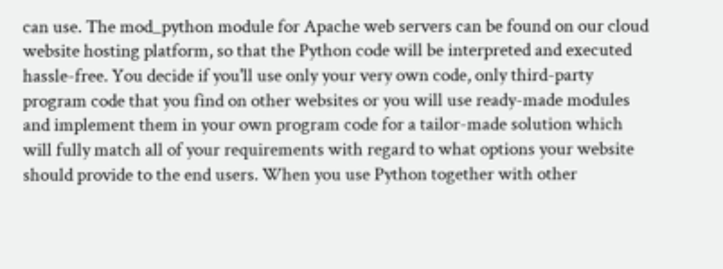can use. The mod_python module for Apache web servers can be found on our cloud website hosting platform, so that the Python code will be interpreted and executed hassle-free. You decide if you'll use only your very own code, only third-party program code that you find on other websites or you will use ready-made modules and implement them in your own program code for a tailor-made solution which will fully match all of your requirements with regard to what options your website should provide to the end users. When you use Python together with other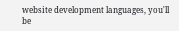website development languages, you'll be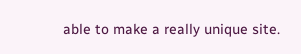able to make a really unique site.